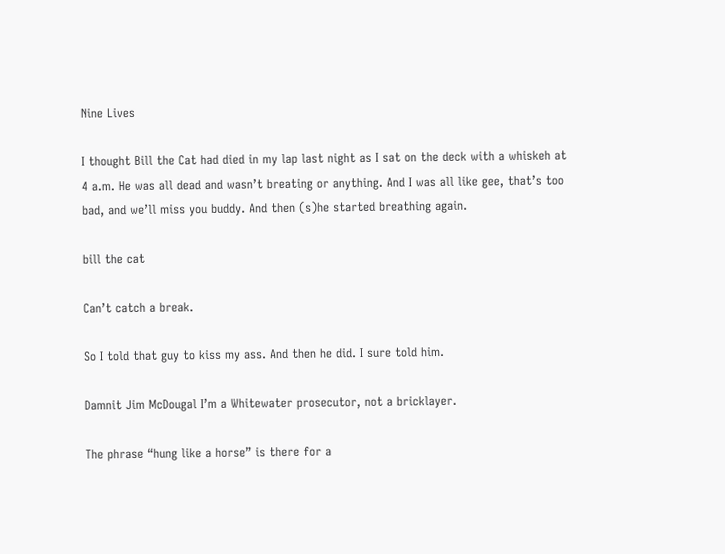Nine Lives

I thought Bill the Cat had died in my lap last night as I sat on the deck with a whiskeh at 4 a.m. He was all dead and wasn’t breating or anything. And I was all like gee, that’s too bad, and we’ll miss you buddy. And then (s)he started breathing again.

bill the cat

Can’t catch a break.

So I told that guy to kiss my ass. And then he did. I sure told him.

Damnit Jim McDougal I’m a Whitewater prosecutor, not a bricklayer.

The phrase “hung like a horse” is there for a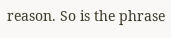reason. So is the phrase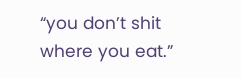“you don’t shit where you eat.”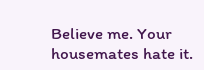Believe me. Your housemates hate it.